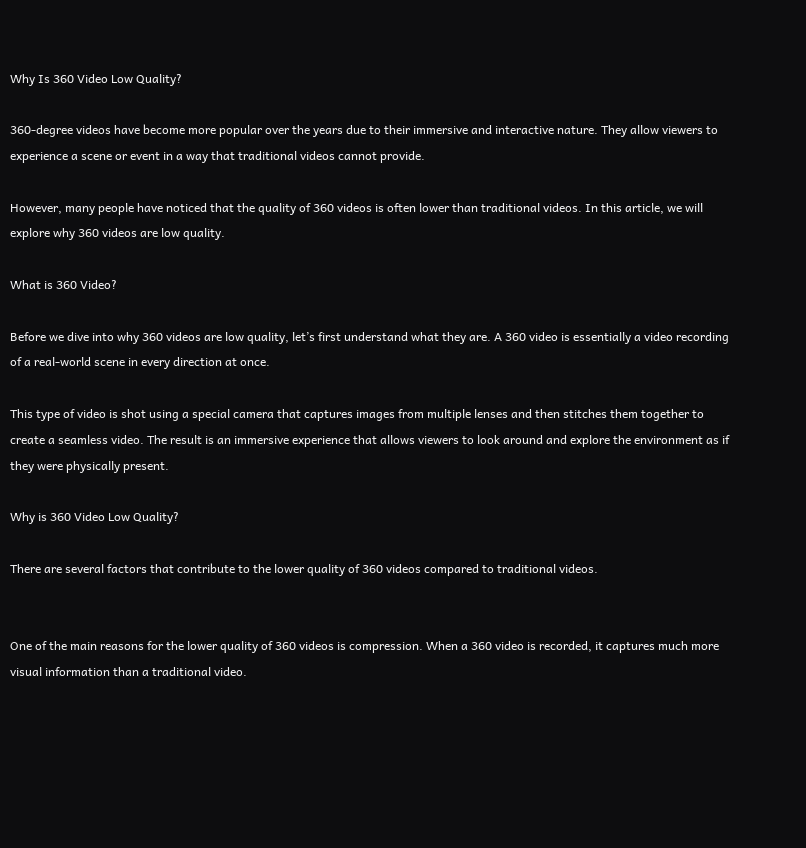Why Is 360 Video Low Quality?

360-degree videos have become more popular over the years due to their immersive and interactive nature. They allow viewers to experience a scene or event in a way that traditional videos cannot provide.

However, many people have noticed that the quality of 360 videos is often lower than traditional videos. In this article, we will explore why 360 videos are low quality.

What is 360 Video?

Before we dive into why 360 videos are low quality, let’s first understand what they are. A 360 video is essentially a video recording of a real-world scene in every direction at once.

This type of video is shot using a special camera that captures images from multiple lenses and then stitches them together to create a seamless video. The result is an immersive experience that allows viewers to look around and explore the environment as if they were physically present.

Why is 360 Video Low Quality?

There are several factors that contribute to the lower quality of 360 videos compared to traditional videos.


One of the main reasons for the lower quality of 360 videos is compression. When a 360 video is recorded, it captures much more visual information than a traditional video.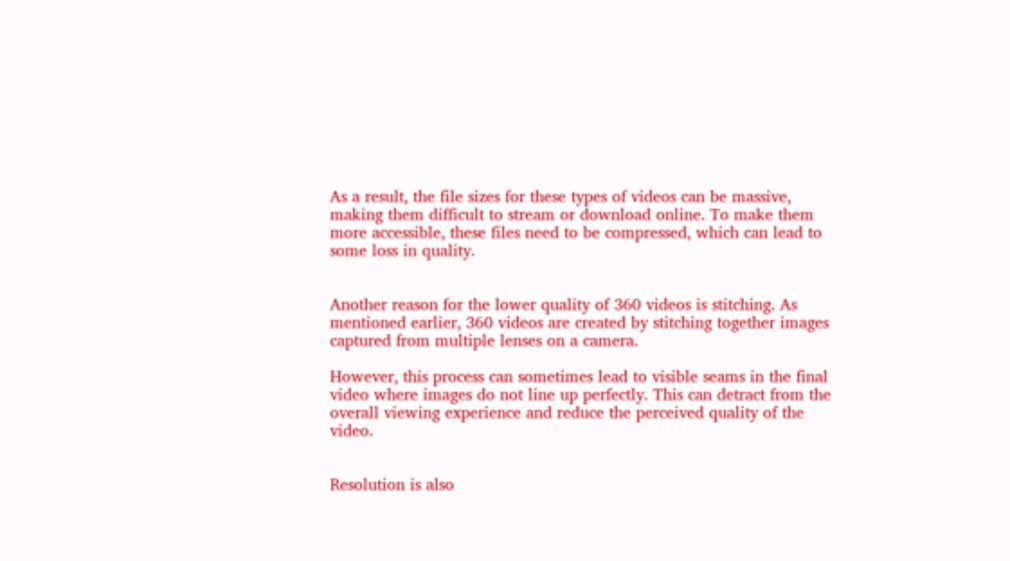As a result, the file sizes for these types of videos can be massive, making them difficult to stream or download online. To make them more accessible, these files need to be compressed, which can lead to some loss in quality.


Another reason for the lower quality of 360 videos is stitching. As mentioned earlier, 360 videos are created by stitching together images captured from multiple lenses on a camera.

However, this process can sometimes lead to visible seams in the final video where images do not line up perfectly. This can detract from the overall viewing experience and reduce the perceived quality of the video.


Resolution is also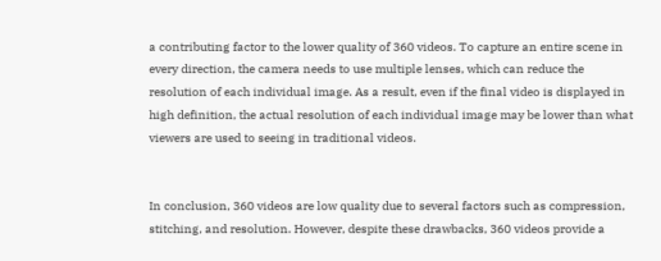a contributing factor to the lower quality of 360 videos. To capture an entire scene in every direction, the camera needs to use multiple lenses, which can reduce the resolution of each individual image. As a result, even if the final video is displayed in high definition, the actual resolution of each individual image may be lower than what viewers are used to seeing in traditional videos.


In conclusion, 360 videos are low quality due to several factors such as compression, stitching, and resolution. However, despite these drawbacks, 360 videos provide a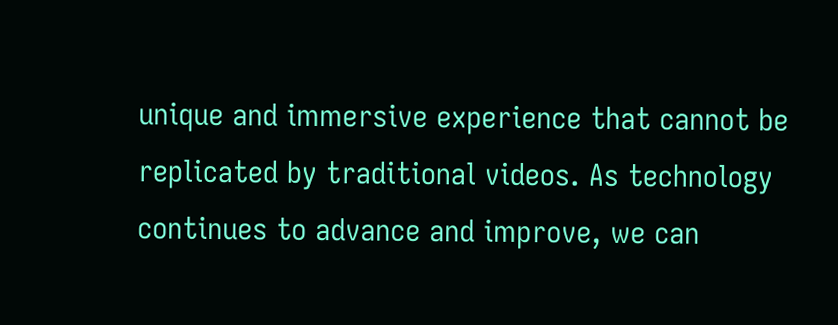unique and immersive experience that cannot be replicated by traditional videos. As technology continues to advance and improve, we can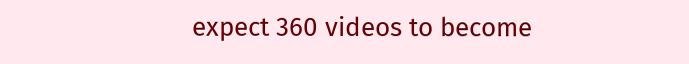expect 360 videos to become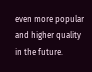even more popular and higher quality in the future.